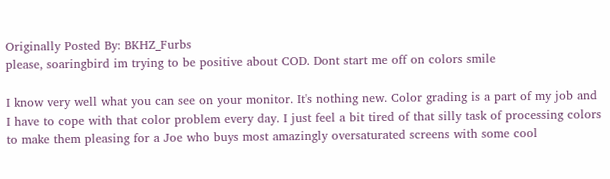Originally Posted By: BKHZ_Furbs
please, soaringbird im trying to be positive about COD. Dont start me off on colors smile

I know very well what you can see on your monitor. It's nothing new. Color grading is a part of my job and I have to cope with that color problem every day. I just feel a bit tired of that silly task of processing colors to make them pleasing for a Joe who buys most amazingly oversaturated screens with some cool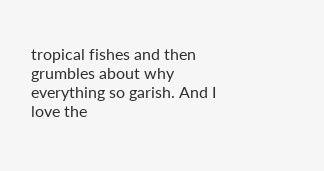tropical fishes and then grumbles about why everything so garish. And I love the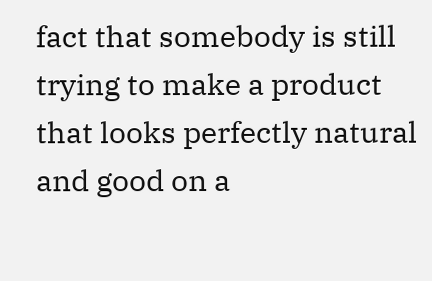fact that somebody is still trying to make a product that looks perfectly natural and good on a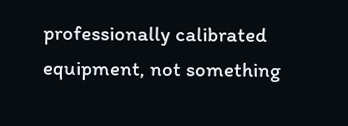professionally calibrated equipment, not something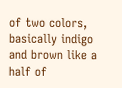of two colors, basically indigo and brown like a half of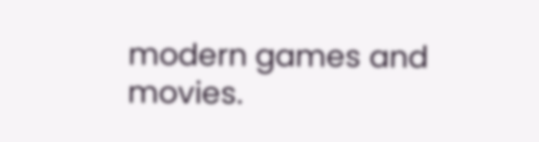modern games and movies.